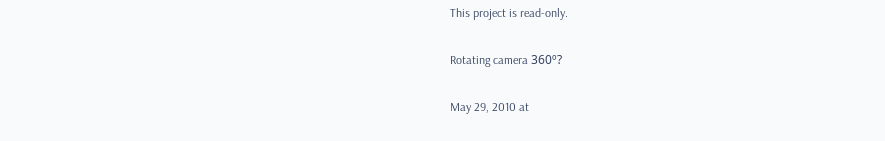This project is read-only.

Rotating camera 360º?

May 29, 2010 at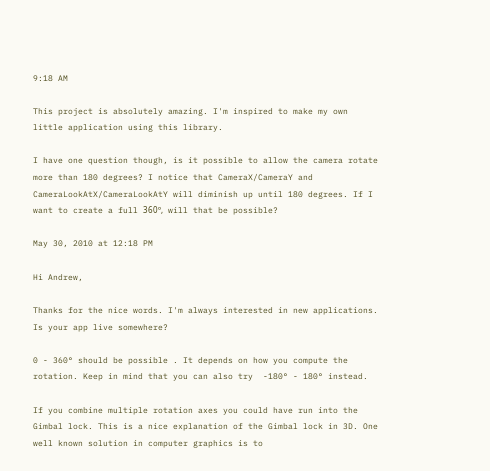9:18 AM

This project is absolutely amazing. I'm inspired to make my own little application using this library.

I have one question though, is it possible to allow the camera rotate more than 180 degrees? I notice that CameraX/CameraY and CameraLookAtX/CameraLookAtY will diminish up until 180 degrees. If I want to create a full 360º, will that be possible?

May 30, 2010 at 12:18 PM

Hi Andrew,

Thanks for the nice words. I'm always interested in new applications. Is your app live somewhere?

0 - 360° should be possible . It depends on how you compute the rotation. Keep in mind that you can also try  -180° - 180° instead.

If you combine multiple rotation axes you could have run into the Gimbal lock. This is a nice explanation of the Gimbal lock in 3D. One well known solution in computer graphics is to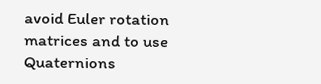avoid Euler rotation matrices and to use Quaternions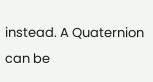instead. A Quaternion can be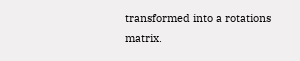transformed into a rotations matrix.